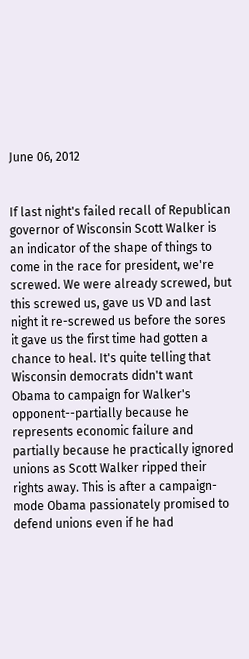June 06, 2012


If last night's failed recall of Republican governor of Wisconsin Scott Walker is an indicator of the shape of things to come in the race for president, we're screwed. We were already screwed, but this screwed us, gave us VD and last night it re-screwed us before the sores it gave us the first time had gotten a chance to heal. It's quite telling that Wisconsin democrats didn't want Obama to campaign for Walker's opponent--partially because he represents economic failure and partially because he practically ignored unions as Scott Walker ripped their rights away. This is after a campaign-mode Obama passionately promised to defend unions even if he had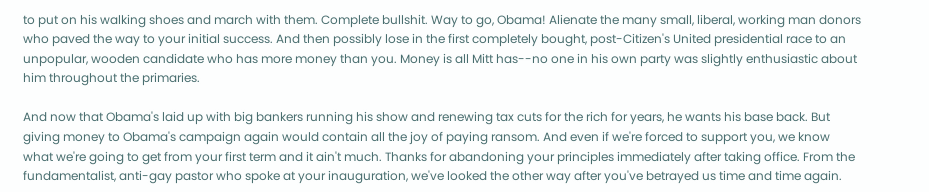to put on his walking shoes and march with them. Complete bullshit. Way to go, Obama! Alienate the many small, liberal, working man donors who paved the way to your initial success. And then possibly lose in the first completely bought, post-Citizen's United presidential race to an unpopular, wooden candidate who has more money than you. Money is all Mitt has--no one in his own party was slightly enthusiastic about him throughout the primaries.

And now that Obama's laid up with big bankers running his show and renewing tax cuts for the rich for years, he wants his base back. But giving money to Obama's campaign again would contain all the joy of paying ransom. And even if we're forced to support you, we know what we're going to get from your first term and it ain't much. Thanks for abandoning your principles immediately after taking office. From the fundamentalist, anti-gay pastor who spoke at your inauguration, we've looked the other way after you've betrayed us time and time again.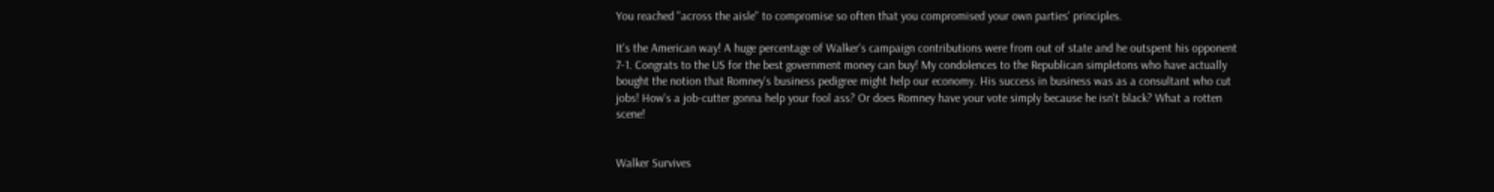You reached "across the aisle" to compromise so often that you compromised your own parties' principles.

It's the American way! A huge percentage of Walker's campaign contributions were from out of state and he outspent his opponent 7-1. Congrats to the US for the best government money can buy! My condolences to the Republican simpletons who have actually bought the notion that Romney's business pedigree might help our economy. His success in business was as a consultant who cut jobs! How's a job-cutter gonna help your fool ass? Or does Romney have your vote simply because he isn't black? What a rotten scene!


Walker Survives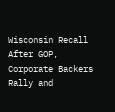Wisconsin Recall After GOP, Corporate Backers Rally and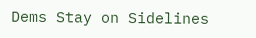Dems Stay on Sidelines